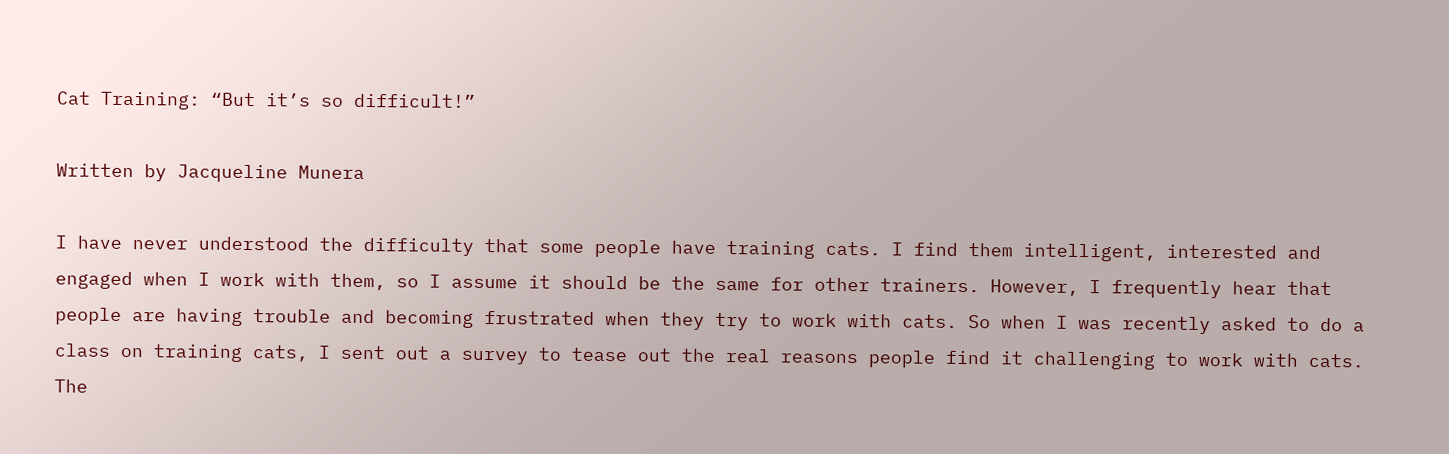Cat Training: “But it’s so difficult!”

Written by Jacqueline Munera

I have never understood the difficulty that some people have training cats. I find them intelligent, interested and engaged when I work with them, so I assume it should be the same for other trainers. However, I frequently hear that people are having trouble and becoming frustrated when they try to work with cats. So when I was recently asked to do a class on training cats, I sent out a survey to tease out the real reasons people find it challenging to work with cats. The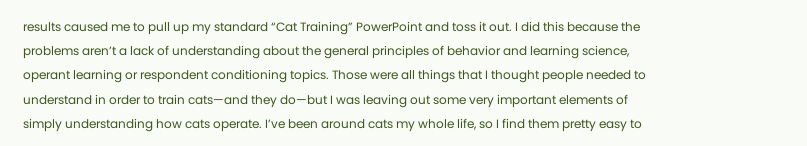results caused me to pull up my standard “Cat Training” PowerPoint and toss it out. I did this because the problems aren’t a lack of understanding about the general principles of behavior and learning science, operant learning or respondent conditioning topics. Those were all things that I thought people needed to understand in order to train cats—and they do—but I was leaving out some very important elements of simply understanding how cats operate. I’ve been around cats my whole life, so I find them pretty easy to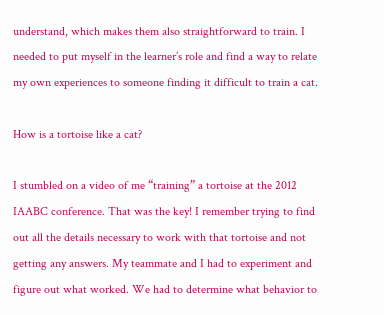understand, which makes them also straightforward to train. I needed to put myself in the learner’s role and find a way to relate my own experiences to someone finding it difficult to train a cat.

How is a tortoise like a cat?

I stumbled on a video of me “training” a tortoise at the 2012 IAABC conference. That was the key! I remember trying to find out all the details necessary to work with that tortoise and not getting any answers. My teammate and I had to experiment and figure out what worked. We had to determine what behavior to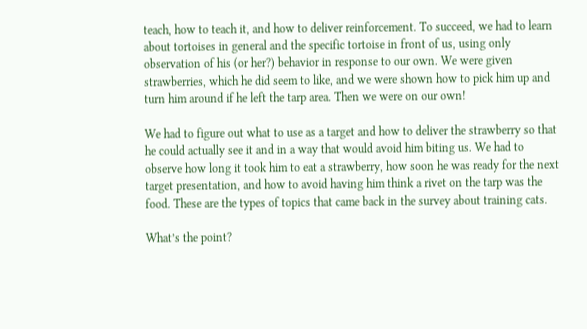teach, how to teach it, and how to deliver reinforcement. To succeed, we had to learn about tortoises in general and the specific tortoise in front of us, using only observation of his (or her?) behavior in response to our own. We were given strawberries, which he did seem to like, and we were shown how to pick him up and turn him around if he left the tarp area. Then we were on our own!

We had to figure out what to use as a target and how to deliver the strawberry so that he could actually see it and in a way that would avoid him biting us. We had to observe how long it took him to eat a strawberry, how soon he was ready for the next target presentation, and how to avoid having him think a rivet on the tarp was the food. These are the types of topics that came back in the survey about training cats.

What’s the point?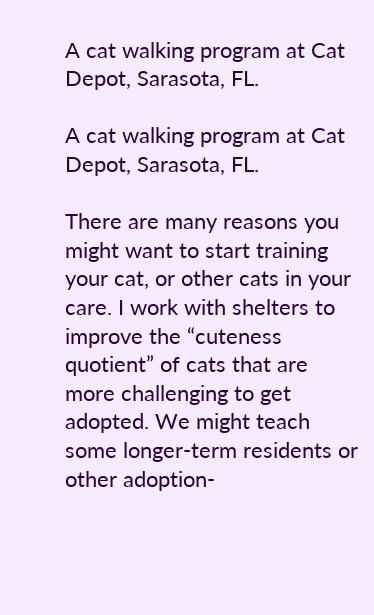A cat walking program at Cat Depot, Sarasota, FL.

A cat walking program at Cat Depot, Sarasota, FL.

There are many reasons you might want to start training your cat, or other cats in your care. I work with shelters to improve the “cuteness quotient” of cats that are more challenging to get adopted. We might teach some longer-term residents or other adoption-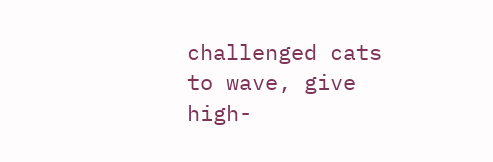challenged cats to wave, give high-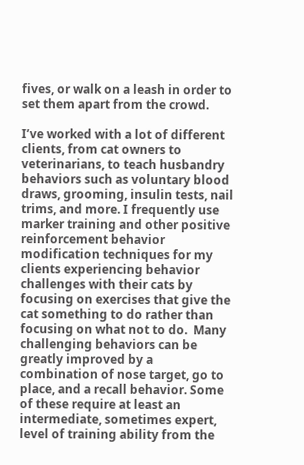fives, or walk on a leash in order to set them apart from the crowd.

I’ve worked with a lot of different clients, from cat owners to veterinarians, to teach husbandry behaviors such as voluntary blood draws, grooming, insulin tests, nail trims, and more. I frequently use marker training and other positive reinforcement behavior modification techniques for my clients experiencing behavior challenges with their cats by focusing on exercises that give the cat something to do rather than focusing on what not to do.  Many challenging behaviors can be greatly improved by a combination of nose target, go to place, and a recall behavior. Some of these require at least an intermediate, sometimes expert, level of training ability from the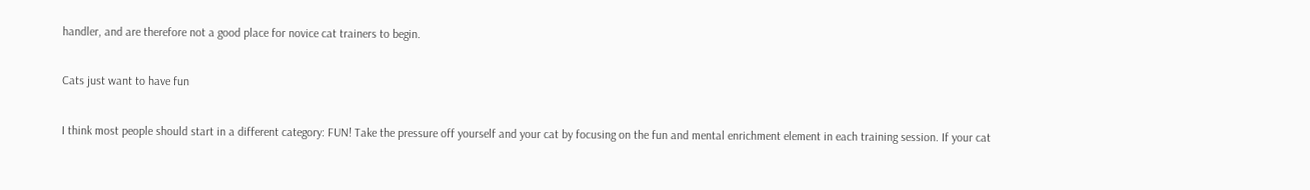handler, and are therefore not a good place for novice cat trainers to begin.

Cats just want to have fun

I think most people should start in a different category: FUN! Take the pressure off yourself and your cat by focusing on the fun and mental enrichment element in each training session. If your cat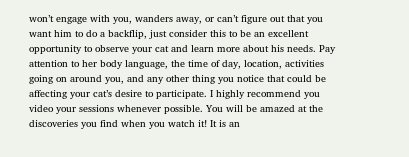won’t engage with you, wanders away, or can’t figure out that you want him to do a backflip, just consider this to be an excellent opportunity to observe your cat and learn more about his needs. Pay attention to her body language, the time of day, location, activities going on around you, and any other thing you notice that could be affecting your cat’s desire to participate. I highly recommend you video your sessions whenever possible. You will be amazed at the discoveries you find when you watch it! It is an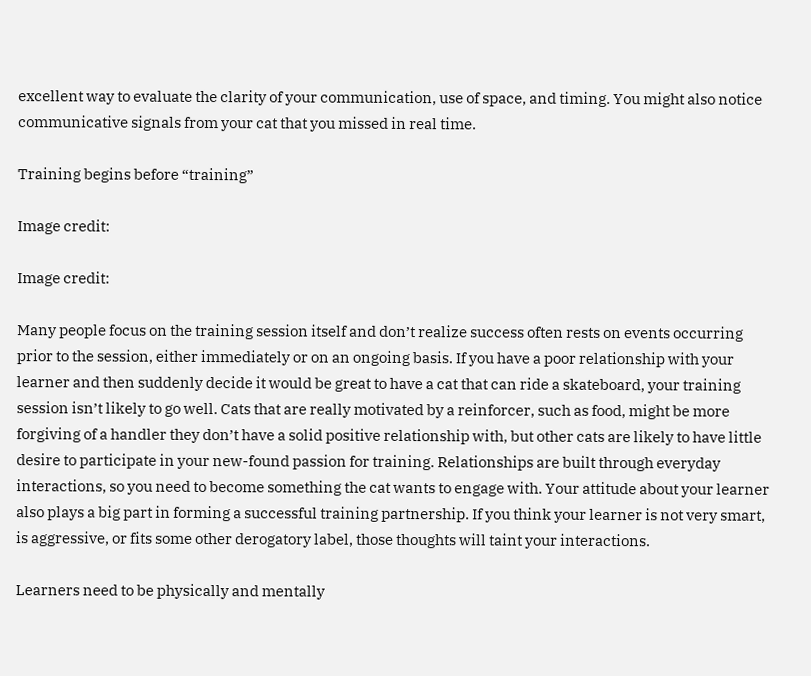excellent way to evaluate the clarity of your communication, use of space, and timing. You might also notice communicative signals from your cat that you missed in real time.

Training begins before “training”

Image credit:

Image credit:

Many people focus on the training session itself and don’t realize success often rests on events occurring prior to the session, either immediately or on an ongoing basis. If you have a poor relationship with your learner and then suddenly decide it would be great to have a cat that can ride a skateboard, your training session isn’t likely to go well. Cats that are really motivated by a reinforcer, such as food, might be more forgiving of a handler they don’t have a solid positive relationship with, but other cats are likely to have little desire to participate in your new-found passion for training. Relationships are built through everyday interactions, so you need to become something the cat wants to engage with. Your attitude about your learner also plays a big part in forming a successful training partnership. If you think your learner is not very smart, is aggressive, or fits some other derogatory label, those thoughts will taint your interactions.

Learners need to be physically and mentally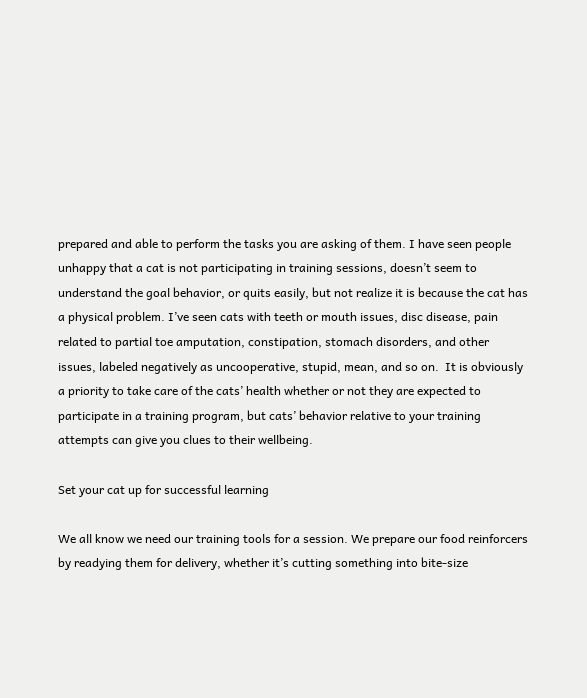prepared and able to perform the tasks you are asking of them. I have seen people unhappy that a cat is not participating in training sessions, doesn’t seem to understand the goal behavior, or quits easily, but not realize it is because the cat has a physical problem. I’ve seen cats with teeth or mouth issues, disc disease, pain related to partial toe amputation, constipation, stomach disorders, and other issues, labeled negatively as uncooperative, stupid, mean, and so on.  It is obviously a priority to take care of the cats’ health whether or not they are expected to participate in a training program, but cats’ behavior relative to your training attempts can give you clues to their wellbeing.

Set your cat up for successful learning

We all know we need our training tools for a session. We prepare our food reinforcers by readying them for delivery, whether it’s cutting something into bite-size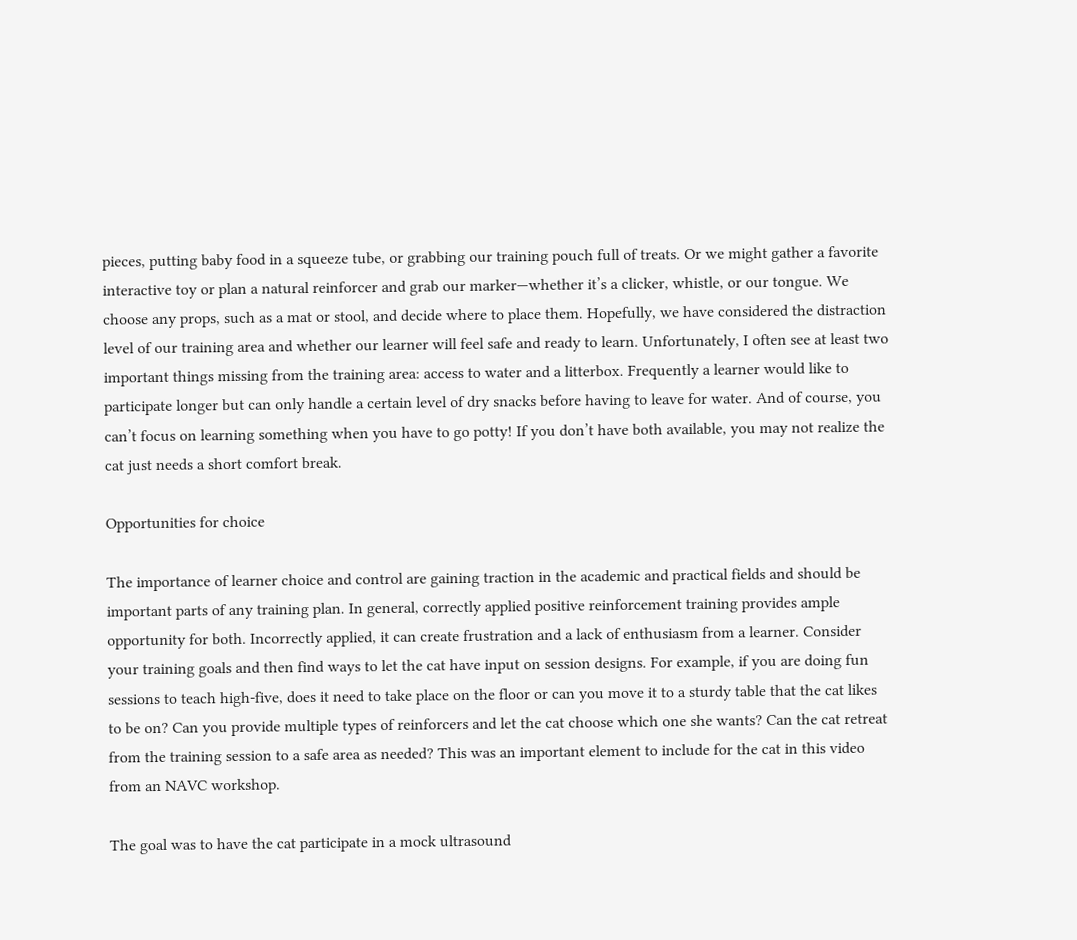pieces, putting baby food in a squeeze tube, or grabbing our training pouch full of treats. Or we might gather a favorite interactive toy or plan a natural reinforcer and grab our marker—whether it’s a clicker, whistle, or our tongue. We choose any props, such as a mat or stool, and decide where to place them. Hopefully, we have considered the distraction level of our training area and whether our learner will feel safe and ready to learn. Unfortunately, I often see at least two important things missing from the training area: access to water and a litterbox. Frequently a learner would like to participate longer but can only handle a certain level of dry snacks before having to leave for water. And of course, you can’t focus on learning something when you have to go potty! If you don’t have both available, you may not realize the cat just needs a short comfort break.

Opportunities for choice

The importance of learner choice and control are gaining traction in the academic and practical fields and should be important parts of any training plan. In general, correctly applied positive reinforcement training provides ample opportunity for both. Incorrectly applied, it can create frustration and a lack of enthusiasm from a learner. Consider your training goals and then find ways to let the cat have input on session designs. For example, if you are doing fun sessions to teach high-five, does it need to take place on the floor or can you move it to a sturdy table that the cat likes to be on? Can you provide multiple types of reinforcers and let the cat choose which one she wants? Can the cat retreat from the training session to a safe area as needed? This was an important element to include for the cat in this video from an NAVC workshop.

The goal was to have the cat participate in a mock ultrasound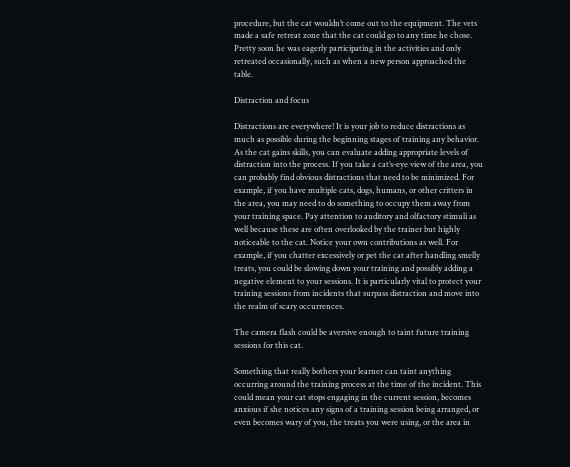procedure, but the cat wouldn’t come out to the equipment. The vets made a safe retreat zone that the cat could go to any time he chose. Pretty soon he was eagerly participating in the activities and only retreated occasionally, such as when a new person approached the table.

Distraction and focus

Distractions are everywhere! It is your job to reduce distractions as much as possible during the beginning stages of training any behavior. As the cat gains skills, you can evaluate adding appropriate levels of distraction into the process. If you take a cat’s-eye view of the area, you can probably find obvious distractions that need to be minimized. For example, if you have multiple cats, dogs, humans, or other critters in the area, you may need to do something to occupy them away from your training space. Pay attention to auditory and olfactory stimuli as well because these are often overlooked by the trainer but highly noticeable to the cat. Notice your own contributions as well. For example, if you chatter excessively or pet the cat after handling smelly treats, you could be slowing down your training and possibly adding a negative element to your sessions. It is particularly vital to protect your training sessions from incidents that surpass distraction and move into the realm of scary occurrences.

The camera flash could be aversive enough to taint future training sessions for this cat.

Something that really bothers your learner can taint anything occurring around the training process at the time of the incident. This could mean your cat stops engaging in the current session, becomes anxious if she notices any signs of a training session being arranged, or even becomes wary of you, the treats you were using, or the area in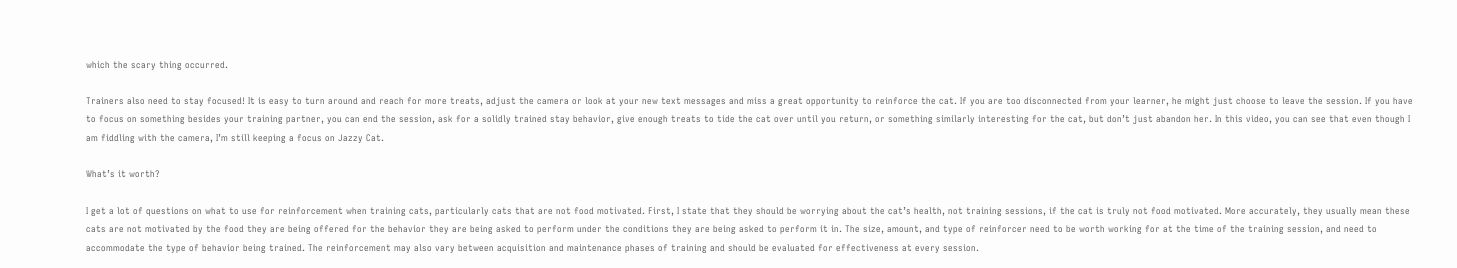which the scary thing occurred.

Trainers also need to stay focused! It is easy to turn around and reach for more treats, adjust the camera or look at your new text messages and miss a great opportunity to reinforce the cat. If you are too disconnected from your learner, he might just choose to leave the session. If you have to focus on something besides your training partner, you can end the session, ask for a solidly trained stay behavior, give enough treats to tide the cat over until you return, or something similarly interesting for the cat, but don’t just abandon her. In this video, you can see that even though I am fiddling with the camera, I’m still keeping a focus on Jazzy Cat.

What’s it worth?

I get a lot of questions on what to use for reinforcement when training cats, particularly cats that are not food motivated. First, I state that they should be worrying about the cat’s health, not training sessions, if the cat is truly not food motivated. More accurately, they usually mean these cats are not motivated by the food they are being offered for the behavior they are being asked to perform under the conditions they are being asked to perform it in. The size, amount, and type of reinforcer need to be worth working for at the time of the training session, and need to accommodate the type of behavior being trained. The reinforcement may also vary between acquisition and maintenance phases of training and should be evaluated for effectiveness at every session.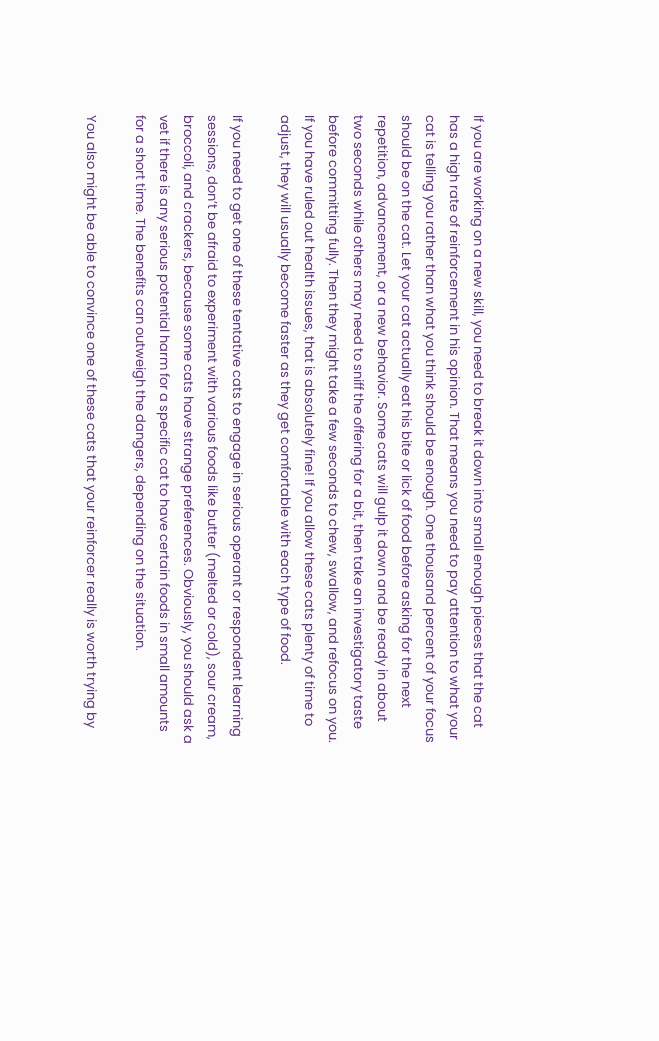If you are working on a new skill, you need to break it down into small enough pieces that the cat has a high rate of reinforcement in his opinion. That means you need to pay attention to what your cat is telling you rather than what you think should be enough. One thousand percent of your focus should be on the cat. Let your cat actually eat his bite or lick of food before asking for the next repetition, advancement, or a new behavior. Some cats will gulp it down and be ready in about two seconds while others may need to sniff the offering for a bit, then take an investigatory taste before committing fully. Then they might take a few seconds to chew, swallow, and refocus on you. If you have ruled out health issues, that is absolutely fine! If you allow these cats plenty of time to adjust, they will usually become faster as they get comfortable with each type of food.

If you need to get one of these tentative cats to engage in serious operant or respondent learning sessions, don’t be afraid to experiment with various foods like butter (melted or cold), sour cream, broccoli, and crackers, because some cats have strange preferences. Obviously, you should ask a vet if there is any serious potential harm for a specific cat to have certain foods in small amounts for a short time. The benefits can outweigh the dangers, depending on the situation.

You also might be able to convince one of these cats that your reinforcer really is worth trying by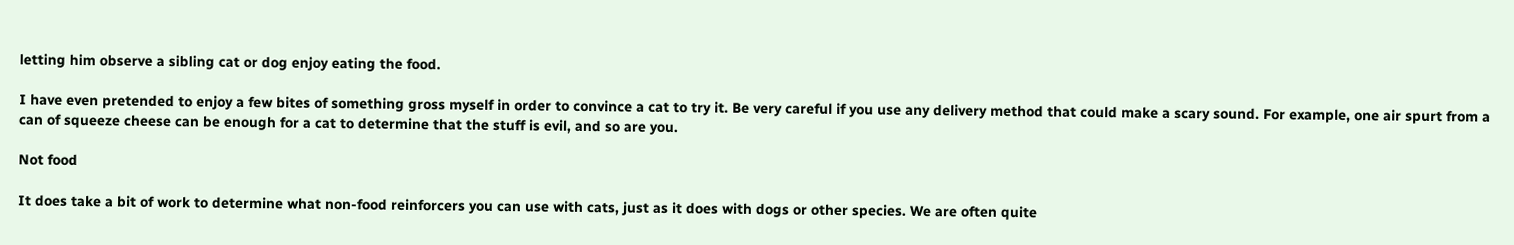letting him observe a sibling cat or dog enjoy eating the food.

I have even pretended to enjoy a few bites of something gross myself in order to convince a cat to try it. Be very careful if you use any delivery method that could make a scary sound. For example, one air spurt from a can of squeeze cheese can be enough for a cat to determine that the stuff is evil, and so are you.

Not food

It does take a bit of work to determine what non-food reinforcers you can use with cats, just as it does with dogs or other species. We are often quite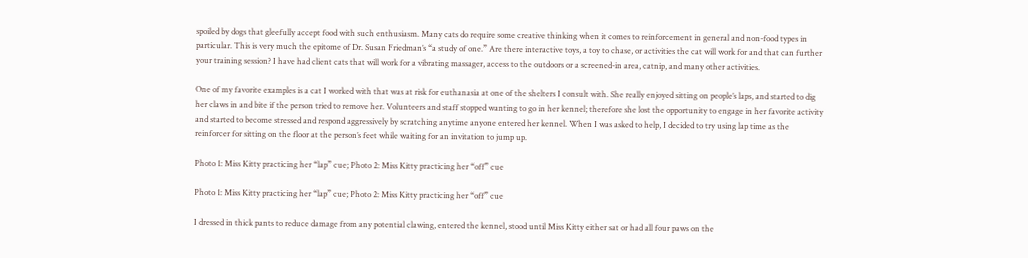spoiled by dogs that gleefully accept food with such enthusiasm. Many cats do require some creative thinking when it comes to reinforcement in general and non-food types in particular. This is very much the epitome of Dr. Susan Friedman’s “a study of one.” Are there interactive toys, a toy to chase, or activities the cat will work for and that can further your training session? I have had client cats that will work for a vibrating massager, access to the outdoors or a screened-in area, catnip, and many other activities.

One of my favorite examples is a cat I worked with that was at risk for euthanasia at one of the shelters I consult with. She really enjoyed sitting on people’s laps, and started to dig her claws in and bite if the person tried to remove her. Volunteers and staff stopped wanting to go in her kennel; therefore she lost the opportunity to engage in her favorite activity and started to become stressed and respond aggressively by scratching anytime anyone entered her kennel. When I was asked to help, I decided to try using lap time as the reinforcer for sitting on the floor at the person’s feet while waiting for an invitation to jump up.

Photo 1: Miss Kitty practicing her “lap” cue; Photo 2: Miss Kitty practicing her “off” cue

Photo 1: Miss Kitty practicing her “lap” cue; Photo 2: Miss Kitty practicing her “off” cue

I dressed in thick pants to reduce damage from any potential clawing, entered the kennel, stood until Miss Kitty either sat or had all four paws on the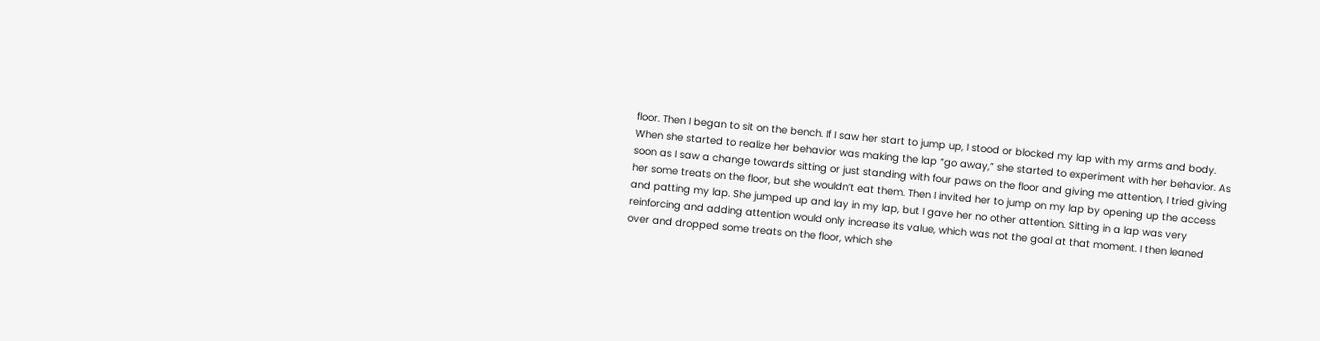floor. Then I began to sit on the bench. If I saw her start to jump up, I stood or blocked my lap with my arms and body. When she started to realize her behavior was making the lap “go away,” she started to experiment with her behavior. As soon as I saw a change towards sitting or just standing with four paws on the floor and giving me attention, I tried giving her some treats on the floor, but she wouldn’t eat them. Then I invited her to jump on my lap by opening up the access and patting my lap. She jumped up and lay in my lap, but I gave her no other attention. Sitting in a lap was very reinforcing and adding attention would only increase its value, which was not the goal at that moment. I then leaned over and dropped some treats on the floor, which she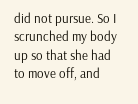did not pursue. So I scrunched my body up so that she had to move off, and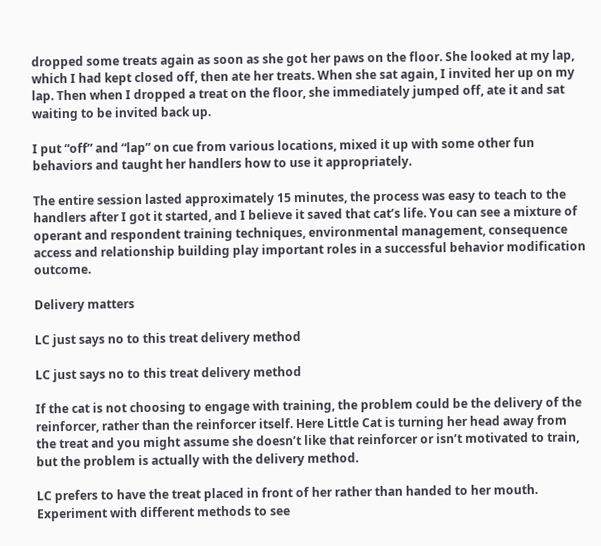dropped some treats again as soon as she got her paws on the floor. She looked at my lap, which I had kept closed off, then ate her treats. When she sat again, I invited her up on my lap. Then when I dropped a treat on the floor, she immediately jumped off, ate it and sat waiting to be invited back up.

I put “off” and “lap” on cue from various locations, mixed it up with some other fun behaviors and taught her handlers how to use it appropriately.

The entire session lasted approximately 15 minutes, the process was easy to teach to the handlers after I got it started, and I believe it saved that cat’s life. You can see a mixture of operant and respondent training techniques, environmental management, consequence access and relationship building play important roles in a successful behavior modification outcome.

Delivery matters

LC just says no to this treat delivery method

LC just says no to this treat delivery method

If the cat is not choosing to engage with training, the problem could be the delivery of the reinforcer, rather than the reinforcer itself. Here Little Cat is turning her head away from the treat and you might assume she doesn’t like that reinforcer or isn’t motivated to train, but the problem is actually with the delivery method.

LC prefers to have the treat placed in front of her rather than handed to her mouth. Experiment with different methods to see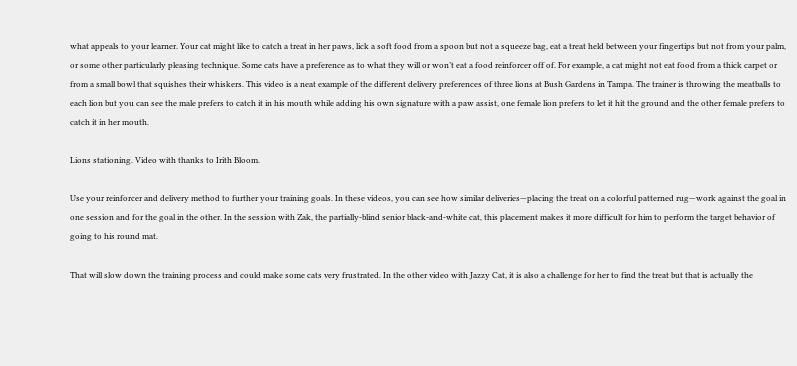what appeals to your learner. Your cat might like to catch a treat in her paws, lick a soft food from a spoon but not a squeeze bag, eat a treat held between your fingertips but not from your palm, or some other particularly pleasing technique. Some cats have a preference as to what they will or won’t eat a food reinforcer off of. For example, a cat might not eat food from a thick carpet or from a small bowl that squishes their whiskers. This video is a neat example of the different delivery preferences of three lions at Bush Gardens in Tampa. The trainer is throwing the meatballs to each lion but you can see the male prefers to catch it in his mouth while adding his own signature with a paw assist, one female lion prefers to let it hit the ground and the other female prefers to catch it in her mouth.

Lions stationing. Video with thanks to Irith Bloom.

Use your reinforcer and delivery method to further your training goals. In these videos, you can see how similar deliveries—placing the treat on a colorful patterned rug—work against the goal in one session and for the goal in the other. In the session with Zak, the partially-blind senior black-and-white cat, this placement makes it more difficult for him to perform the target behavior of going to his round mat.

That will slow down the training process and could make some cats very frustrated. In the other video with Jazzy Cat, it is also a challenge for her to find the treat but that is actually the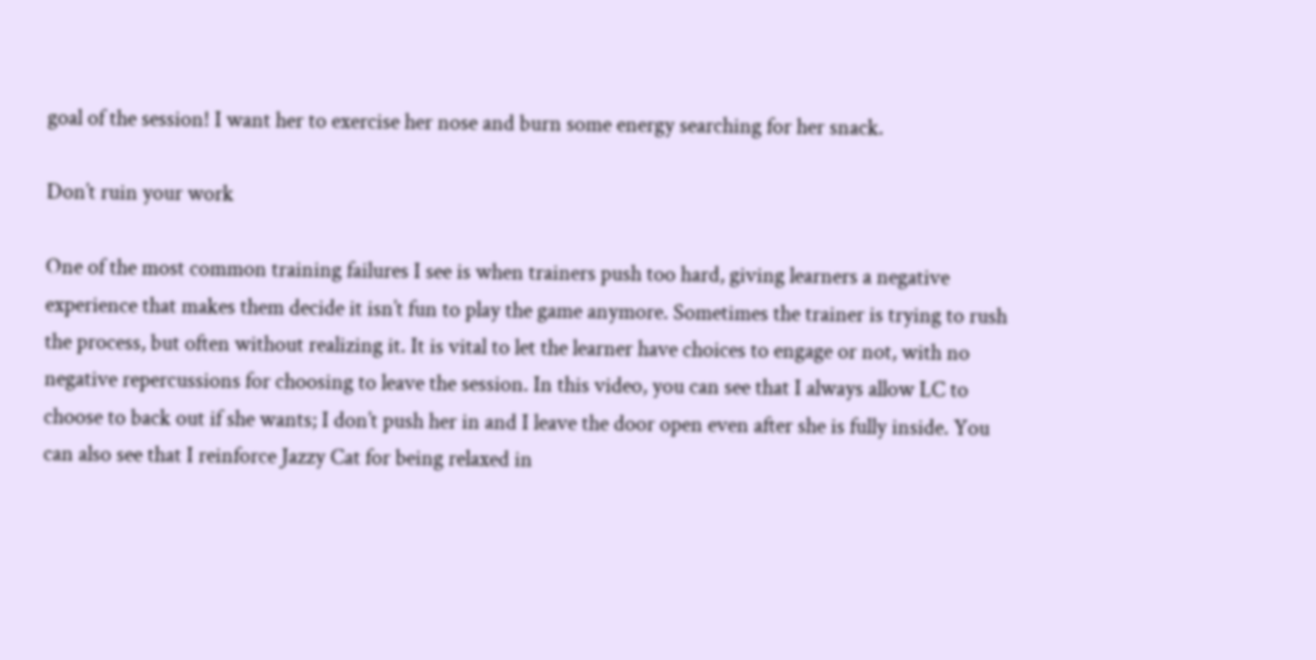goal of the session! I want her to exercise her nose and burn some energy searching for her snack.

Don’t ruin your work

One of the most common training failures I see is when trainers push too hard, giving learners a negative experience that makes them decide it isn’t fun to play the game anymore. Sometimes the trainer is trying to rush the process, but often without realizing it. It is vital to let the learner have choices to engage or not, with no negative repercussions for choosing to leave the session. In this video, you can see that I always allow LC to choose to back out if she wants; I don’t push her in and I leave the door open even after she is fully inside. You can also see that I reinforce Jazzy Cat for being relaxed in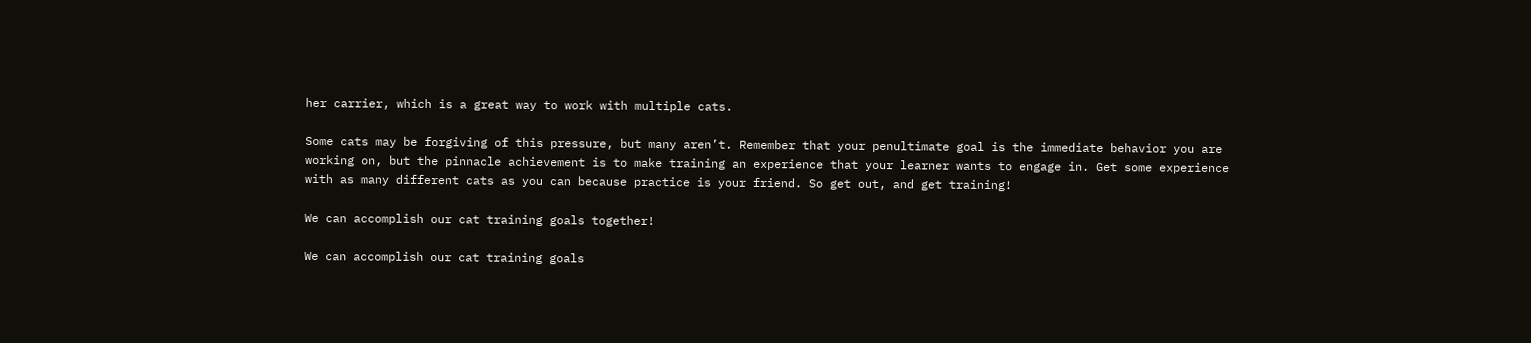her carrier, which is a great way to work with multiple cats.

Some cats may be forgiving of this pressure, but many aren’t. Remember that your penultimate goal is the immediate behavior you are working on, but the pinnacle achievement is to make training an experience that your learner wants to engage in. Get some experience with as many different cats as you can because practice is your friend. So get out, and get training!

We can accomplish our cat training goals together!

We can accomplish our cat training goals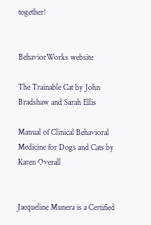together!


BehaviorWorks website

The Trainable Cat by John Bradshaw and Sarah Ellis

Manual of Clinical Behavioral Medicine for Dogs and Cats by Karen Overall


Jacqueline Munera is a Certified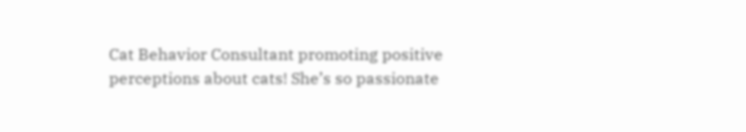Cat Behavior Consultant promoting positive perceptions about cats! She’s so passionate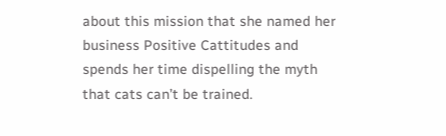about this mission that she named her business Positive Cattitudes and spends her time dispelling the myth that cats can’t be trained.